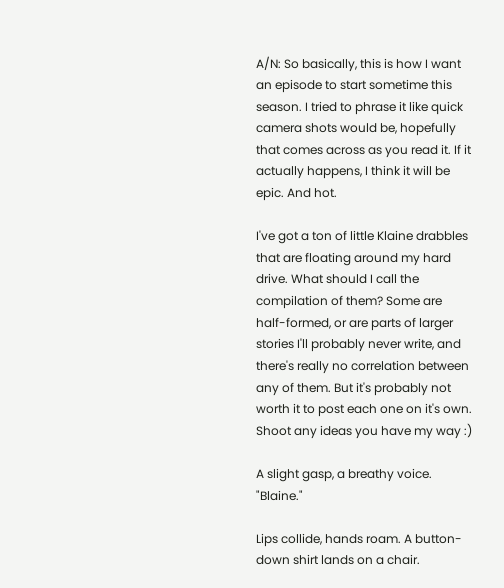A/N: So basically, this is how I want an episode to start sometime this season. I tried to phrase it like quick camera shots would be, hopefully that comes across as you read it. If it actually happens, I think it will be epic. And hot.

I've got a ton of little Klaine drabbles that are floating around my hard drive. What should I call the compilation of them? Some are half-formed, or are parts of larger stories I'll probably never write, and there's really no correlation between any of them. But it's probably not worth it to post each one on it's own. Shoot any ideas you have my way :)

A slight gasp, a breathy voice. "Blaine."

Lips collide, hands roam. A button-down shirt lands on a chair.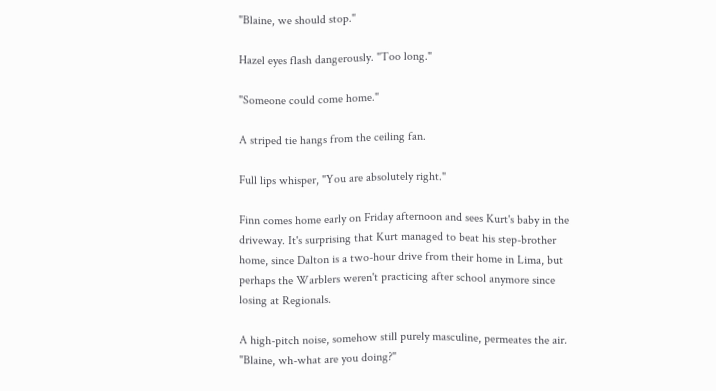"Blaine, we should stop."

Hazel eyes flash dangerously. "Too long."

"Someone could come home."

A striped tie hangs from the ceiling fan.

Full lips whisper, "You are absolutely right."

Finn comes home early on Friday afternoon and sees Kurt's baby in the driveway. It's surprising that Kurt managed to beat his step-brother home, since Dalton is a two-hour drive from their home in Lima, but perhaps the Warblers weren't practicing after school anymore since losing at Regionals.

A high-pitch noise, somehow still purely masculine, permeates the air. "Blaine, wh-what are you doing?"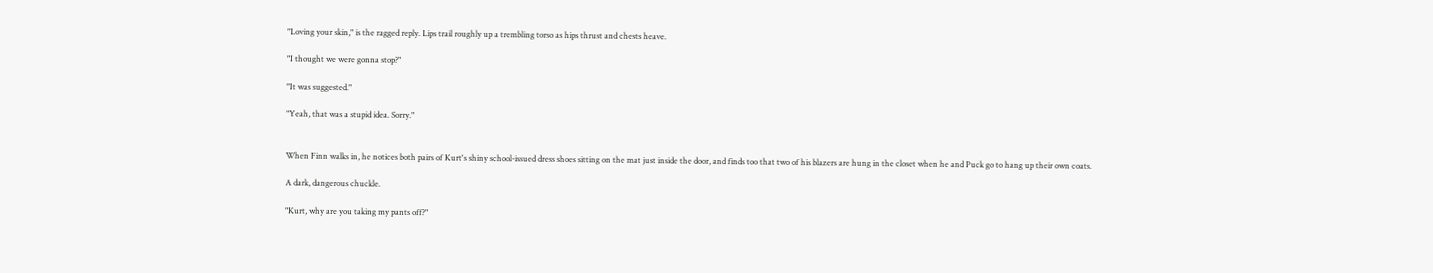"Loving your skin," is the ragged reply. Lips trail roughly up a trembling torso as hips thrust and chests heave.

"I thought we were gonna stop?"

"It was suggested."

"Yeah, that was a stupid idea. Sorry."


When Finn walks in, he notices both pairs of Kurt's shiny school-issued dress shoes sitting on the mat just inside the door, and finds too that two of his blazers are hung in the closet when he and Puck go to hang up their own coats.

A dark, dangerous chuckle.

"Kurt, why are you taking my pants off?"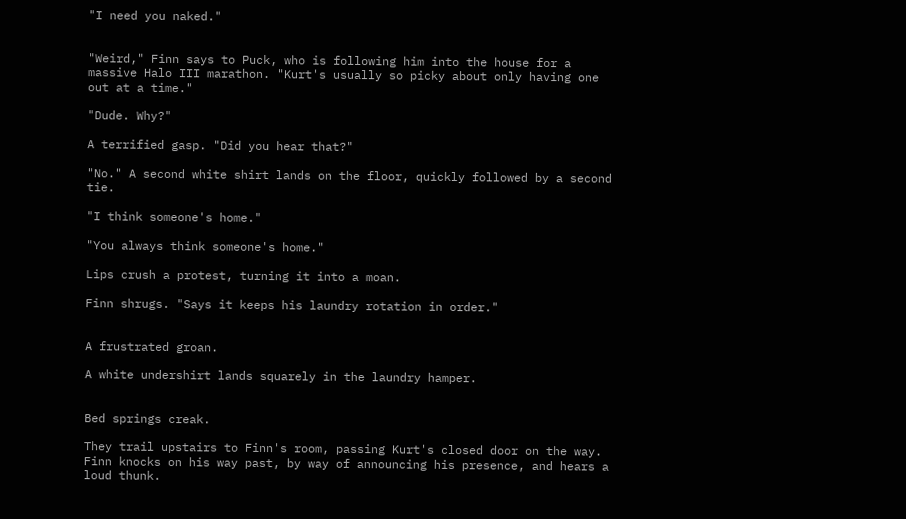"I need you naked."


"Weird," Finn says to Puck, who is following him into the house for a massive Halo III marathon. "Kurt's usually so picky about only having one out at a time."

"Dude. Why?"

A terrified gasp. "Did you hear that?"

"No." A second white shirt lands on the floor, quickly followed by a second tie.

"I think someone's home."

"You always think someone's home."

Lips crush a protest, turning it into a moan.

Finn shrugs. "Says it keeps his laundry rotation in order."


A frustrated groan.

A white undershirt lands squarely in the laundry hamper.


Bed springs creak.

They trail upstairs to Finn's room, passing Kurt's closed door on the way. Finn knocks on his way past, by way of announcing his presence, and hears a loud thunk.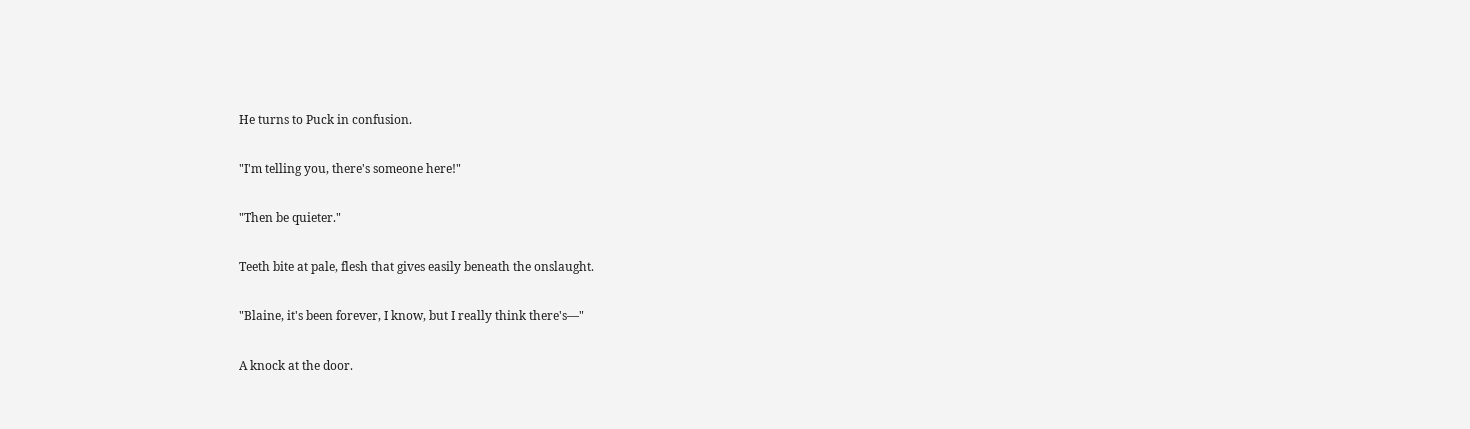He turns to Puck in confusion.

"I'm telling you, there's someone here!"

"Then be quieter."

Teeth bite at pale, flesh that gives easily beneath the onslaught.

"Blaine, it's been forever, I know, but I really think there's—"

A knock at the door.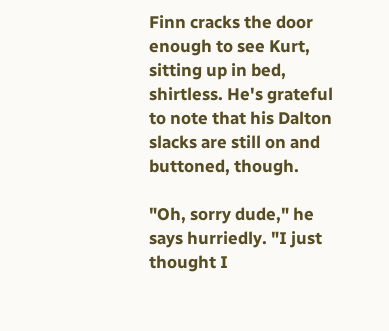Finn cracks the door enough to see Kurt, sitting up in bed, shirtless. He's grateful to note that his Dalton slacks are still on and buttoned, though.

"Oh, sorry dude," he says hurriedly. "I just thought I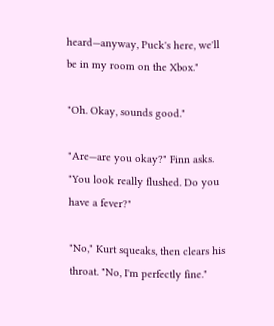heard—anyway, Puck's here, we'll be in my room on the Xbox."

"Oh. Okay, sounds good."

"Are—are you okay?" Finn asks. "You look really flushed. Do you have a fever?"

"No," Kurt squeaks, then clears his throat. "No, I'm perfectly fine."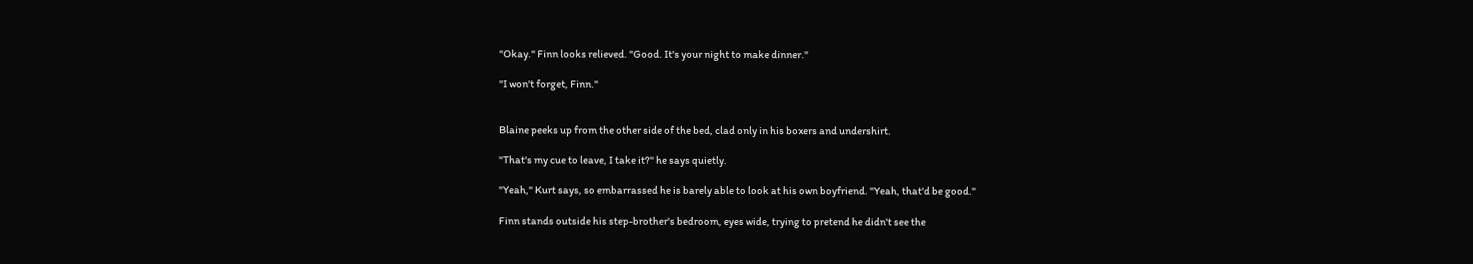"Okay." Finn looks relieved. "Good. It's your night to make dinner."

"I won't forget, Finn."


Blaine peeks up from the other side of the bed, clad only in his boxers and undershirt.

"That's my cue to leave, I take it?" he says quietly.

"Yeah," Kurt says, so embarrassed he is barely able to look at his own boyfriend. "Yeah, that'd be good."

Finn stands outside his step-brother's bedroom, eyes wide, trying to pretend he didn't see the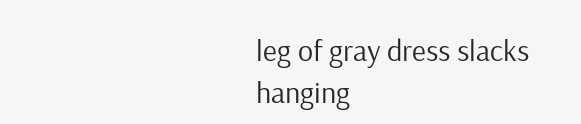leg of gray dress slacks hanging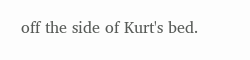off the side of Kurt's bed.